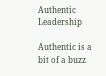Authentic Leadership

Authentic is a bit of a buzz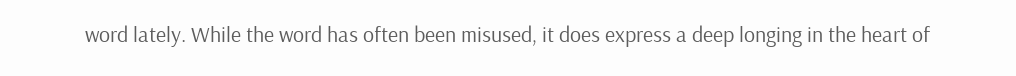word lately. While the word has often been misused, it does express a deep longing in the heart of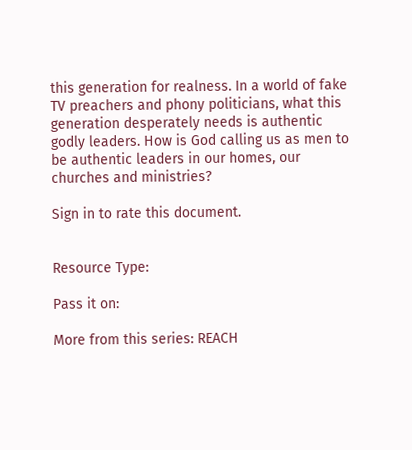this generation for realness. In a world of fake TV preachers and phony politicians, what this generation desperately needs is authentic godly leaders. How is God calling us as men to be authentic leaders in our homes, our churches and ministries?

Sign in to rate this document.


Resource Type:

Pass it on:

More from this series: REACH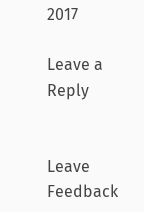2017

Leave a Reply


Leave Feedback